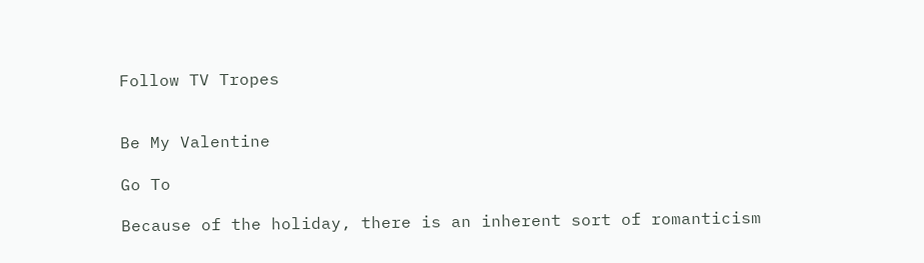Follow TV Tropes


Be My Valentine

Go To

Because of the holiday, there is an inherent sort of romanticism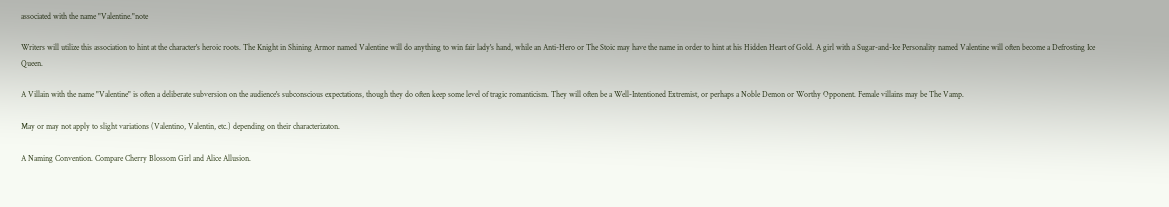associated with the name "Valentine."note

Writers will utilize this association to hint at the character's heroic roots. The Knight in Shining Armor named Valentine will do anything to win fair lady's hand, while an Anti-Hero or The Stoic may have the name in order to hint at his Hidden Heart of Gold. A girl with a Sugar-and-Ice Personality named Valentine will often become a Defrosting Ice Queen.

A Villain with the name "Valentine" is often a deliberate subversion on the audience's subconscious expectations, though they do often keep some level of tragic romanticism. They will often be a Well-Intentioned Extremist, or perhaps a Noble Demon or Worthy Opponent. Female villains may be The Vamp.

May or may not apply to slight variations (Valentino, Valentin, etc.) depending on their characterizaton.

A Naming Convention. Compare Cherry Blossom Girl and Alice Allusion.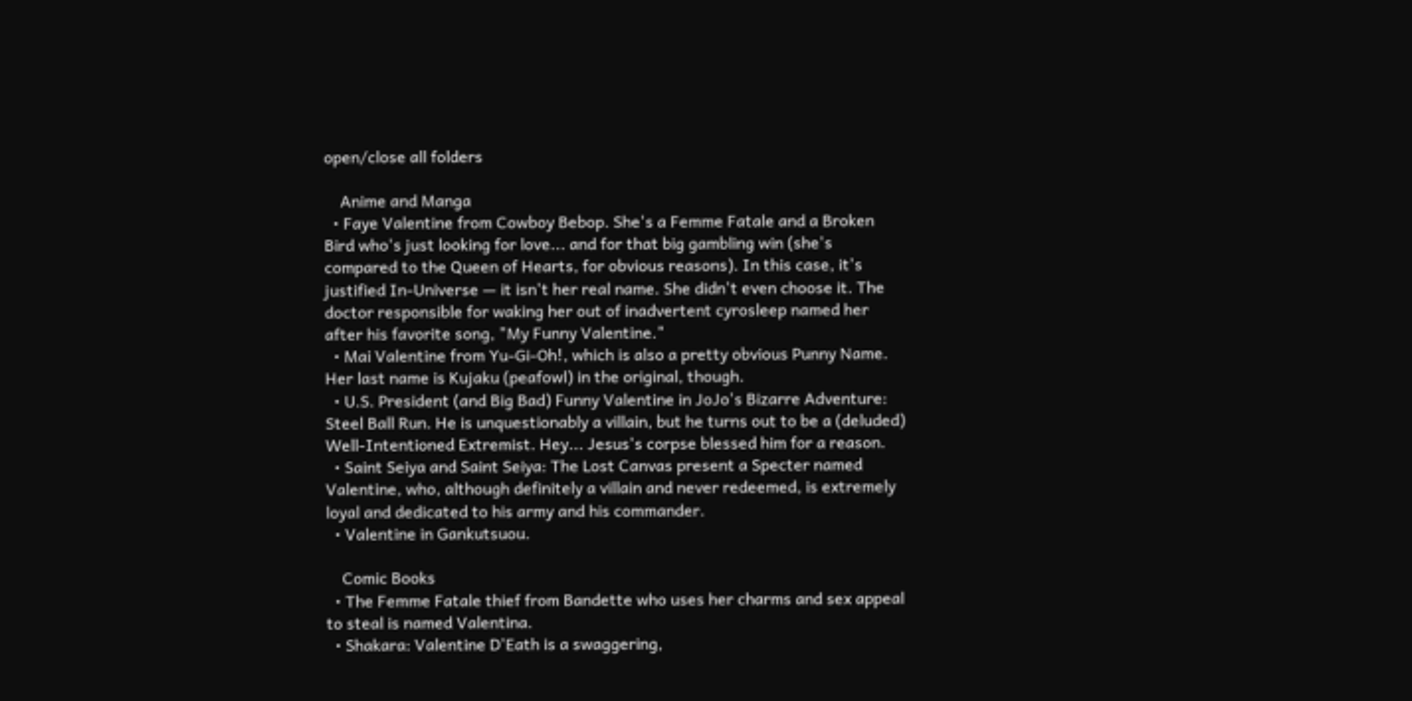open/close all folders

    Anime and Manga
  • Faye Valentine from Cowboy Bebop. She's a Femme Fatale and a Broken Bird who's just looking for love... and for that big gambling win (she's compared to the Queen of Hearts, for obvious reasons). In this case, it's justified In-Universe — it isn't her real name. She didn't even choose it. The doctor responsible for waking her out of inadvertent cyrosleep named her after his favorite song, "My Funny Valentine."
  • Mai Valentine from Yu-Gi-Oh!, which is also a pretty obvious Punny Name. Her last name is Kujaku (peafowl) in the original, though.
  • U.S. President (and Big Bad) Funny Valentine in JoJo's Bizarre Adventure: Steel Ball Run. He is unquestionably a villain, but he turns out to be a (deluded) Well-Intentioned Extremist. Hey... Jesus's corpse blessed him for a reason.
  • Saint Seiya and Saint Seiya: The Lost Canvas present a Specter named Valentine, who, although definitely a villain and never redeemed, is extremely loyal and dedicated to his army and his commander.
  • Valentine in Gankutsuou.

    Comic Books
  • The Femme Fatale thief from Bandette who uses her charms and sex appeal to steal is named Valentina.
  • Shakara: Valentine D'Eath is a swaggering,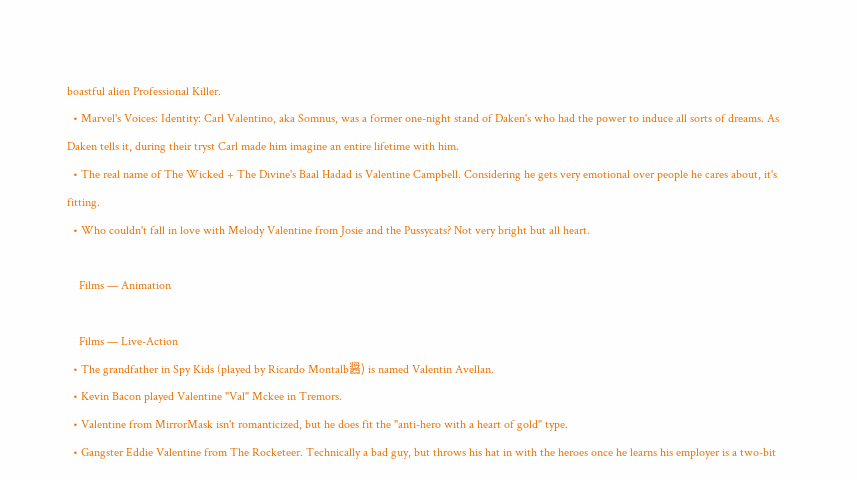boastful alien Professional Killer.
  • Marvel's Voices: Identity: Carl Valentino, aka Somnus, was a former one-night stand of Daken's who had the power to induce all sorts of dreams. As Daken tells it, during their tryst Carl made him imagine an entire lifetime with him.
  • The real name of The Wicked + The Divine's Baal Hadad is Valentine Campbell. Considering he gets very emotional over people he cares about, it's fitting.
  • Who couldn't fall in love with Melody Valentine from Josie and the Pussycats? Not very bright but all heart.

    Films — Animation

    Films — Live-Action
  • The grandfather in Spy Kids (played by Ricardo Montalb醤) is named Valentin Avellan.
  • Kevin Bacon played Valentine "Val" Mckee in Tremors.
  • Valentine from MirrorMask isn't romanticized, but he does fit the "anti-hero with a heart of gold" type.
  • Gangster Eddie Valentine from The Rocketeer. Technically a bad guy, but throws his hat in with the heroes once he learns his employer is a two-bit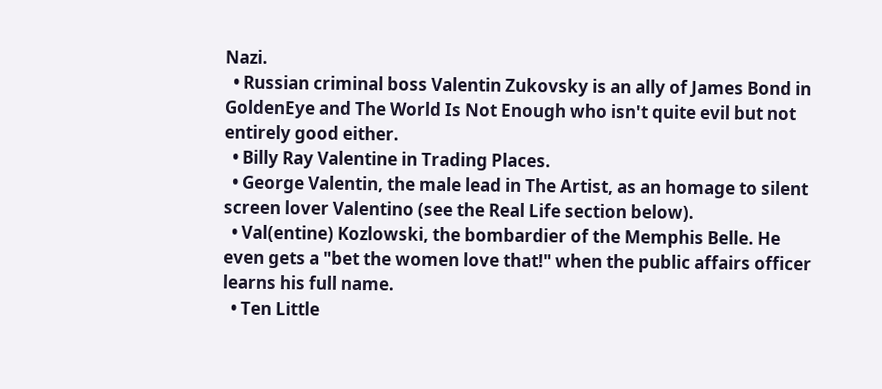Nazi.
  • Russian criminal boss Valentin Zukovsky is an ally of James Bond in GoldenEye and The World Is Not Enough who isn't quite evil but not entirely good either.
  • Billy Ray Valentine in Trading Places.
  • George Valentin, the male lead in The Artist, as an homage to silent screen lover Valentino (see the Real Life section below).
  • Val(entine) Kozlowski, the bombardier of the Memphis Belle. He even gets a "bet the women love that!" when the public affairs officer learns his full name.
  • Ten Little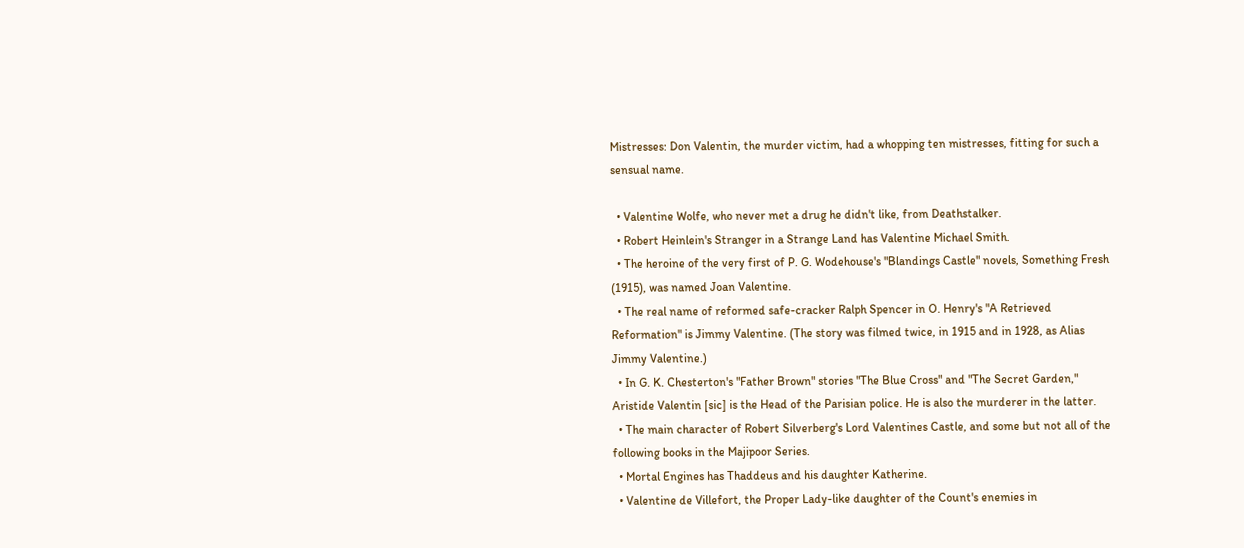Mistresses: Don Valentin, the murder victim, had a whopping ten mistresses, fitting for such a sensual name.

  • Valentine Wolfe, who never met a drug he didn't like, from Deathstalker.
  • Robert Heinlein's Stranger in a Strange Land has Valentine Michael Smith.
  • The heroine of the very first of P. G. Wodehouse's "Blandings Castle" novels, Something Fresh (1915), was named Joan Valentine.
  • The real name of reformed safe-cracker Ralph Spencer in O. Henry's "A Retrieved Reformation" is Jimmy Valentine. (The story was filmed twice, in 1915 and in 1928, as Alias Jimmy Valentine.)
  • In G. K. Chesterton's "Father Brown" stories "The Blue Cross" and "The Secret Garden," Aristide Valentin [sic] is the Head of the Parisian police. He is also the murderer in the latter.
  • The main character of Robert Silverberg's Lord Valentines Castle, and some but not all of the following books in the Majipoor Series.
  • Mortal Engines has Thaddeus and his daughter Katherine.
  • Valentine de Villefort, the Proper Lady-like daughter of the Count's enemies in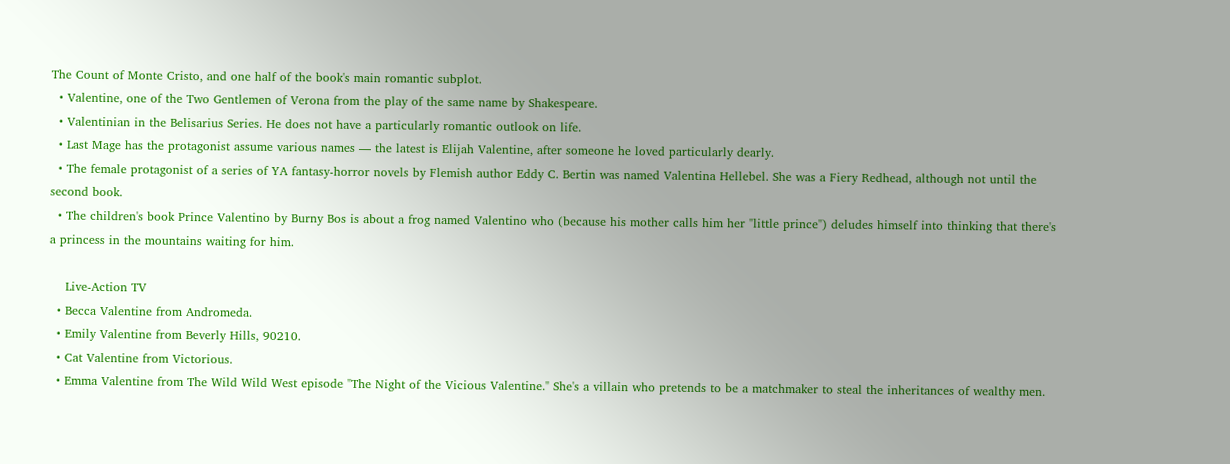The Count of Monte Cristo, and one half of the book's main romantic subplot.
  • Valentine, one of the Two Gentlemen of Verona from the play of the same name by Shakespeare.
  • Valentinian in the Belisarius Series. He does not have a particularly romantic outlook on life.
  • Last Mage has the protagonist assume various names — the latest is Elijah Valentine, after someone he loved particularly dearly.
  • The female protagonist of a series of YA fantasy-horror novels by Flemish author Eddy C. Bertin was named Valentina Hellebel. She was a Fiery Redhead, although not until the second book.
  • The children's book Prince Valentino by Burny Bos is about a frog named Valentino who (because his mother calls him her "little prince") deludes himself into thinking that there's a princess in the mountains waiting for him.

    Live-Action TV
  • Becca Valentine from Andromeda.
  • Emily Valentine from Beverly Hills, 90210.
  • Cat Valentine from Victorious.
  • Emma Valentine from The Wild Wild West episode "The Night of the Vicious Valentine." She's a villain who pretends to be a matchmaker to steal the inheritances of wealthy men.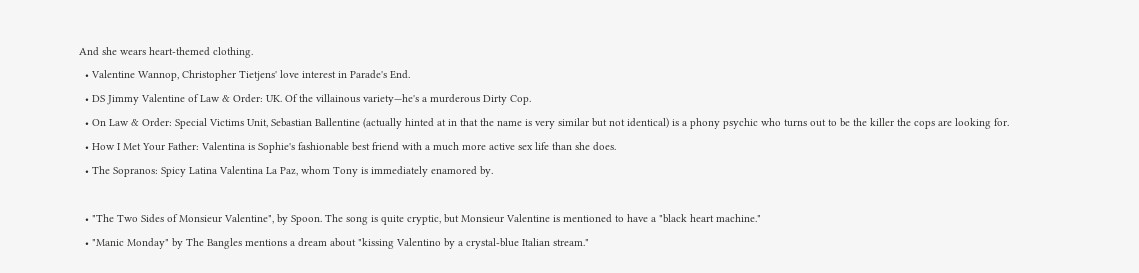And she wears heart-themed clothing.
  • Valentine Wannop, Christopher Tietjens' love interest in Parade's End.
  • DS Jimmy Valentine of Law & Order: UK. Of the villainous variety—he's a murderous Dirty Cop.
  • On Law & Order: Special Victims Unit, Sebastian Ballentine (actually hinted at in that the name is very similar but not identical) is a phony psychic who turns out to be the killer the cops are looking for.
  • How I Met Your Father: Valentina is Sophie's fashionable best friend with a much more active sex life than she does.
  • The Sopranos: Spicy Latina Valentina La Paz, whom Tony is immediately enamored by.

  • "The Two Sides of Monsieur Valentine", by Spoon. The song is quite cryptic, but Monsieur Valentine is mentioned to have a "black heart machine."
  • "Manic Monday" by The Bangles mentions a dream about "kissing Valentino by a crystal-blue Italian stream."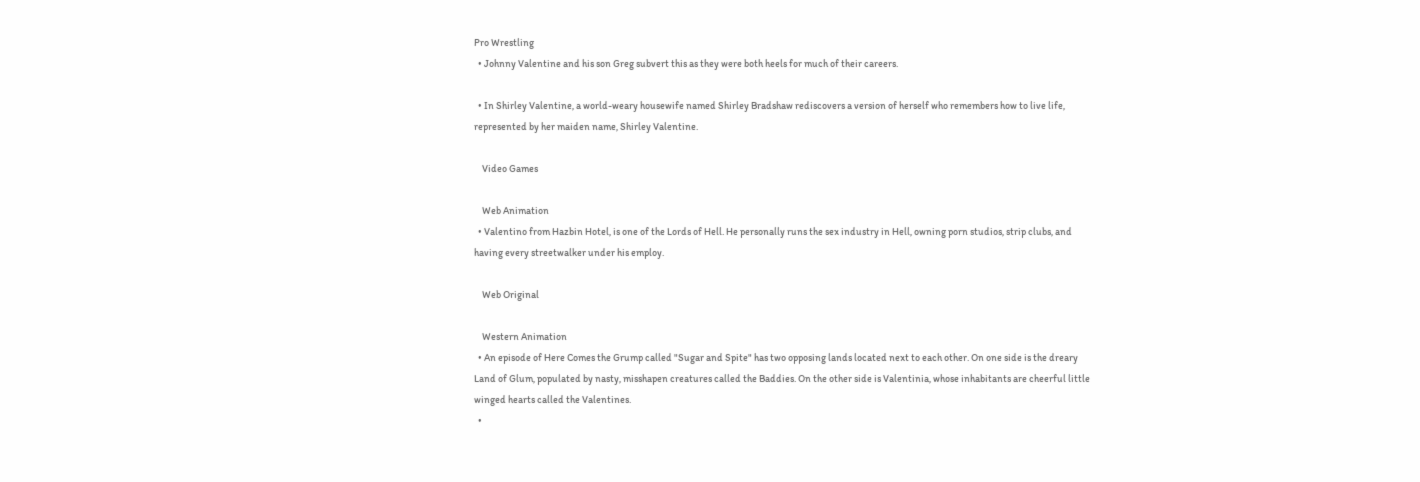Pro Wrestling
  • Johnny Valentine and his son Greg subvert this as they were both heels for much of their careers.

  • In Shirley Valentine, a world-weary housewife named Shirley Bradshaw rediscovers a version of herself who remembers how to live life, represented by her maiden name, Shirley Valentine.

    Video Games

    Web Animation
  • Valentino from Hazbin Hotel, is one of the Lords of Hell. He personally runs the sex industry in Hell, owning porn studios, strip clubs, and having every streetwalker under his employ.

    Web Original

    Western Animation
  • An episode of Here Comes the Grump called "Sugar and Spite" has two opposing lands located next to each other. On one side is the dreary Land of Glum, populated by nasty, misshapen creatures called the Baddies. On the other side is Valentinia, whose inhabitants are cheerful little winged hearts called the Valentines.
  •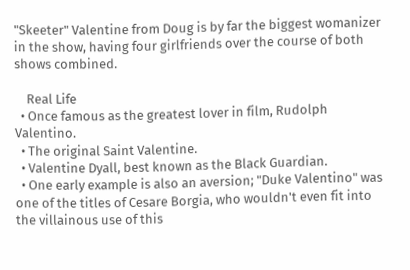"Skeeter" Valentine from Doug is by far the biggest womanizer in the show, having four girlfriends over the course of both shows combined.

    Real Life
  • Once famous as the greatest lover in film, Rudolph Valentino.
  • The original Saint Valentine.
  • Valentine Dyall, best known as the Black Guardian.
  • One early example is also an aversion; "Duke Valentino" was one of the titles of Cesare Borgia, who wouldn't even fit into the villainous use of this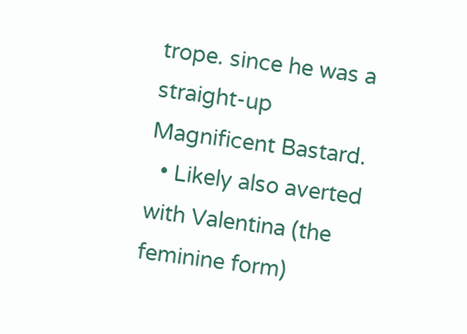trope. since he was a straight-up Magnificent Bastard.
  • Likely also averted with Valentina (the feminine form)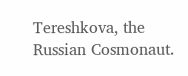Tereshkova, the Russian Cosmonaut.